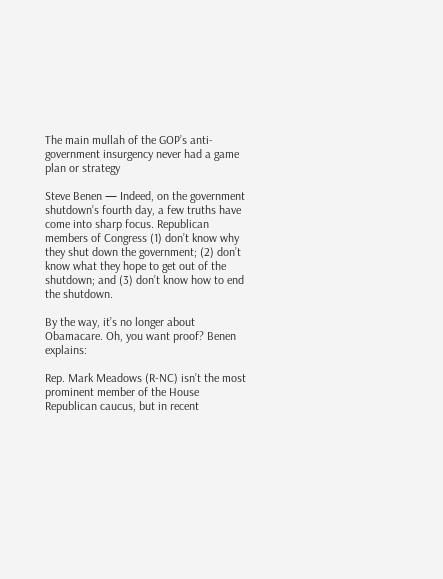The main mullah of the GOP’s anti-government insurgency never had a game plan or strategy

Steve Benen — Indeed, on the government shutdown’s fourth day, a few truths have come into sharp focus. Republican members of Congress (1) don’t know why they shut down the government; (2) don’t know what they hope to get out of the shutdown; and (3) don’t know how to end the shutdown.

By the way, it’s no longer about Obamacare. Oh, you want proof? Benen explains:

Rep. Mark Meadows (R-NC) isn’t the most prominent member of the House Republican caucus, but in recent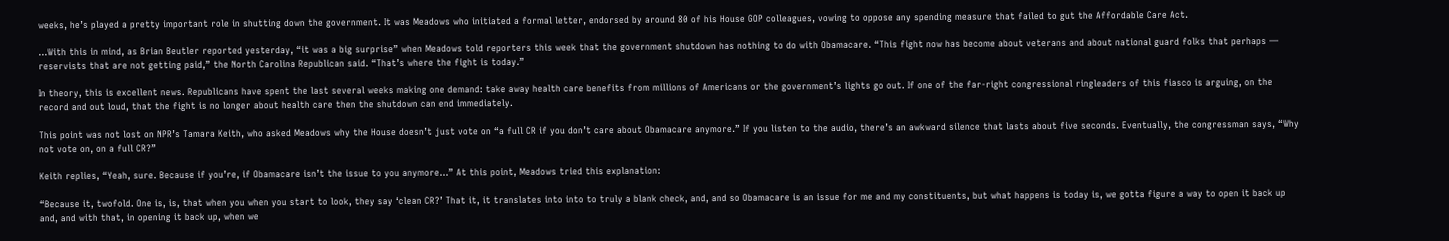weeks, he’s played a pretty important role in shutting down the government. It was Meadows who initiated a formal letter, endorsed by around 80 of his House GOP colleagues, vowing to oppose any spending measure that failed to gut the Affordable Care Act.

…With this in mind, as Brian Beutler reported yesterday, “it was a big surprise” when Meadows told reporters this week that the government shutdown has nothing to do with Obamacare. “This fight now has become about veterans and about national guard folks that perhaps — reservists that are not getting paid,” the North Carolina Republican said. “That’s where the fight is today.”

In theory, this is excellent news. Republicans have spent the last several weeks making one demand: take away health care benefits from millions of Americans or the government’s lights go out. If one of the far-right congressional ringleaders of this fiasco is arguing, on the record and out loud, that the fight is no longer about health care then the shutdown can end immediately.

This point was not lost on NPR’s Tamara Keith, who asked Meadows why the House doesn’t just vote on “a full CR if you don’t care about Obamacare anymore.” If you listen to the audio, there’s an awkward silence that lasts about five seconds. Eventually, the congressman says, “Why not vote on, on a full CR?”

Keith replies, “Yeah, sure. Because if you’re, if Obamacare isn’t the issue to you anymore…” At this point, Meadows tried this explanation:

“Because it, twofold. One is, is, that when you when you start to look, they say ‘clean CR?’ That it, it translates into into to truly a blank check, and, and so Obamacare is an issue for me and my constituents, but what happens is today is, we gotta figure a way to open it back up and, and with that, in opening it back up, when we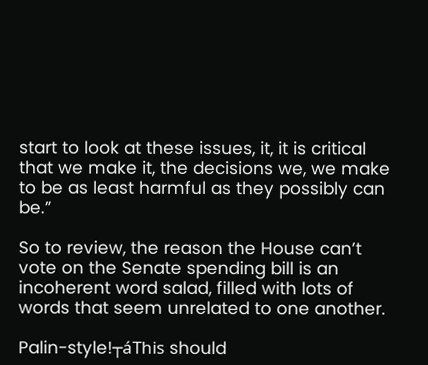start to look at these issues, it, it is critical that we make it, the decisions we, we make to be as least harmful as they possibly can be.”

So to review, the reason the House can’t vote on the Senate spending bill is an incoherent word salad, filled with lots of words that seem unrelated to one another.

Palin-style!┬áThis should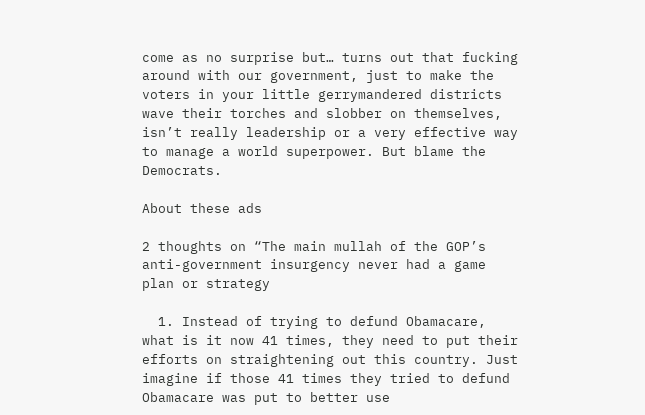come as no surprise but… turns out that fucking around with our government, just to make the voters in your little gerrymandered districts wave their torches and slobber on themselves, isn’t really leadership or a very effective way to manage a world superpower. But blame the Democrats.

About these ads

2 thoughts on “The main mullah of the GOP’s anti-government insurgency never had a game plan or strategy

  1. Instead of trying to defund Obamacare, what is it now 41 times, they need to put their efforts on straightening out this country. Just imagine if those 41 times they tried to defund Obamacare was put to better use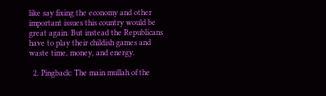like say fixing the economy and other important issues this country would be great again. But instead the Republicans have to play their childish games and waste time, money, and energy.

  2. Pingback: The main mullah of the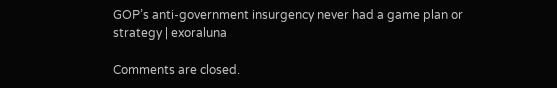GOP’s anti-government insurgency never had a game plan or strategy | exoraluna

Comments are closed.